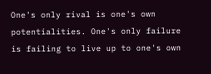One's only rival is one's own potentialities. One's only failure is failing to live up to one's own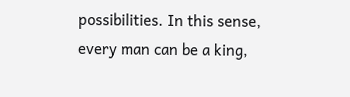possibilities. In this sense, every man can be a king,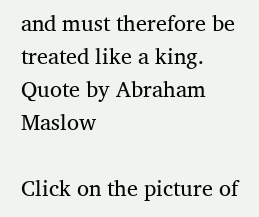and must therefore be treated like a king.
Quote by Abraham Maslow

Click on the picture of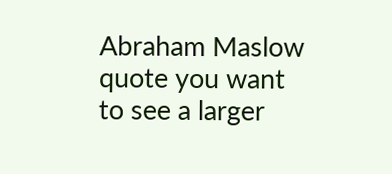Abraham Maslow quote you want to see a larger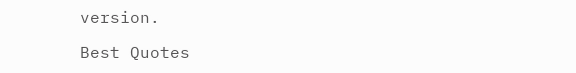version.

Best Quotes